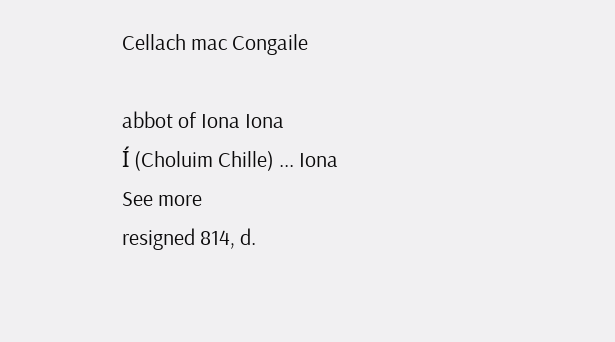Cellach mac Congaile

abbot of Iona Iona
Í (Choluim Chille) ... Iona
See more
resigned 814, d.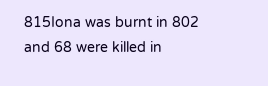815Iona was burnt in 802 and 68 were killed in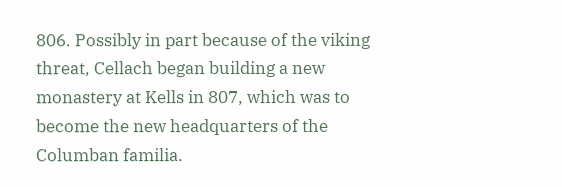806. Possibly in part because of the viking threat, Cellach began building a new monastery at Kells in 807, which was to become the new headquarters of the Columban familia.